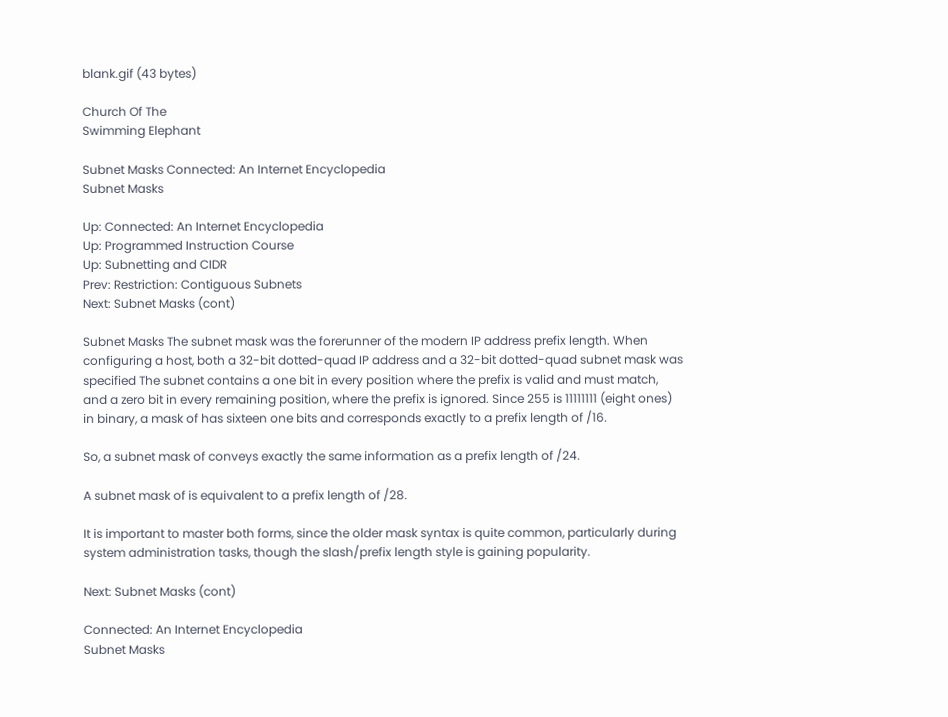blank.gif (43 bytes)

Church Of The
Swimming Elephant

Subnet Masks Connected: An Internet Encyclopedia
Subnet Masks

Up: Connected: An Internet Encyclopedia
Up: Programmed Instruction Course
Up: Subnetting and CIDR
Prev: Restriction: Contiguous Subnets
Next: Subnet Masks (cont)

Subnet Masks The subnet mask was the forerunner of the modern IP address prefix length. When configuring a host, both a 32-bit dotted-quad IP address and a 32-bit dotted-quad subnet mask was specified The subnet contains a one bit in every position where the prefix is valid and must match, and a zero bit in every remaining position, where the prefix is ignored. Since 255 is 11111111 (eight ones) in binary, a mask of has sixteen one bits and corresponds exactly to a prefix length of /16.

So, a subnet mask of conveys exactly the same information as a prefix length of /24.

A subnet mask of is equivalent to a prefix length of /28.

It is important to master both forms, since the older mask syntax is quite common, particularly during system administration tasks, though the slash/prefix length style is gaining popularity.

Next: Subnet Masks (cont)

Connected: An Internet Encyclopedia
Subnet Masks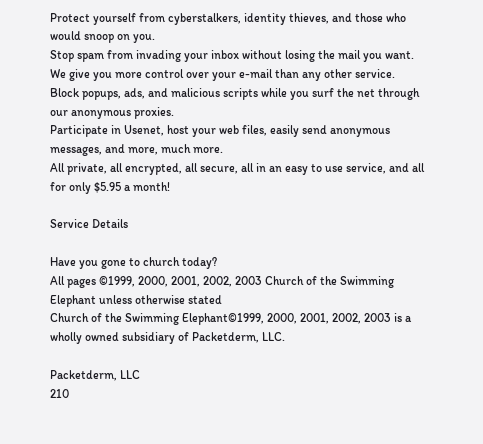Protect yourself from cyberstalkers, identity thieves, and those who would snoop on you.
Stop spam from invading your inbox without losing the mail you want. We give you more control over your e-mail than any other service.
Block popups, ads, and malicious scripts while you surf the net through our anonymous proxies.
Participate in Usenet, host your web files, easily send anonymous messages, and more, much more.
All private, all encrypted, all secure, all in an easy to use service, and all for only $5.95 a month!

Service Details

Have you gone to church today?
All pages ©1999, 2000, 2001, 2002, 2003 Church of the Swimming Elephant unless otherwise stated
Church of the Swimming Elephant©1999, 2000, 2001, 2002, 2003 is a wholly owned subsidiary of Packetderm, LLC.

Packetderm, LLC
210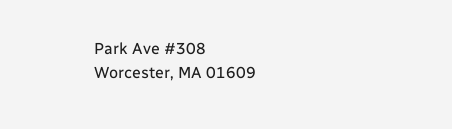Park Ave #308
Worcester, MA 01609